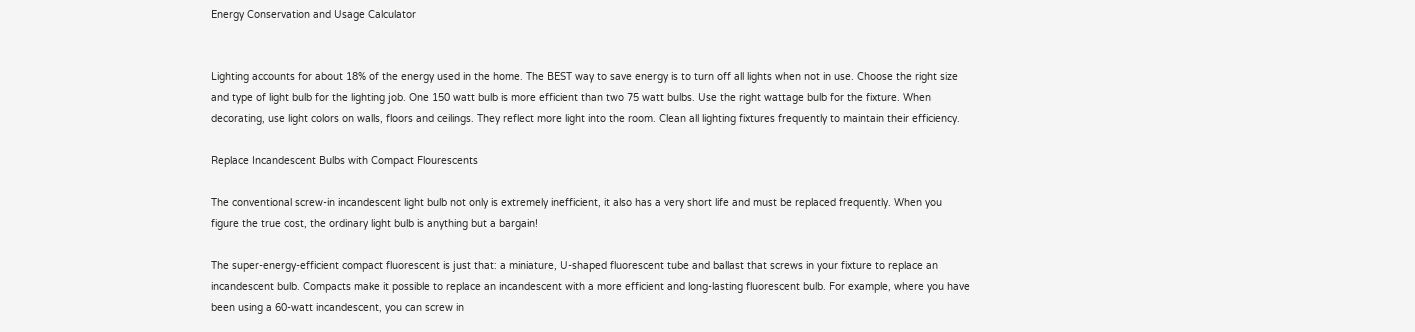Energy Conservation and Usage Calculator


Lighting accounts for about 18% of the energy used in the home. The BEST way to save energy is to turn off all lights when not in use. Choose the right size and type of light bulb for the lighting job. One 150 watt bulb is more efficient than two 75 watt bulbs. Use the right wattage bulb for the fixture. When decorating, use light colors on walls, floors and ceilings. They reflect more light into the room. Clean all lighting fixtures frequently to maintain their efficiency.

Replace Incandescent Bulbs with Compact Flourescents

The conventional screw-in incandescent light bulb not only is extremely inefficient, it also has a very short life and must be replaced frequently. When you figure the true cost, the ordinary light bulb is anything but a bargain!

The super-energy-efficient compact fluorescent is just that: a miniature, U-shaped fluorescent tube and ballast that screws in your fixture to replace an incandescent bulb. Compacts make it possible to replace an incandescent with a more efficient and long-lasting fluorescent bulb. For example, where you have been using a 60-watt incandescent, you can screw in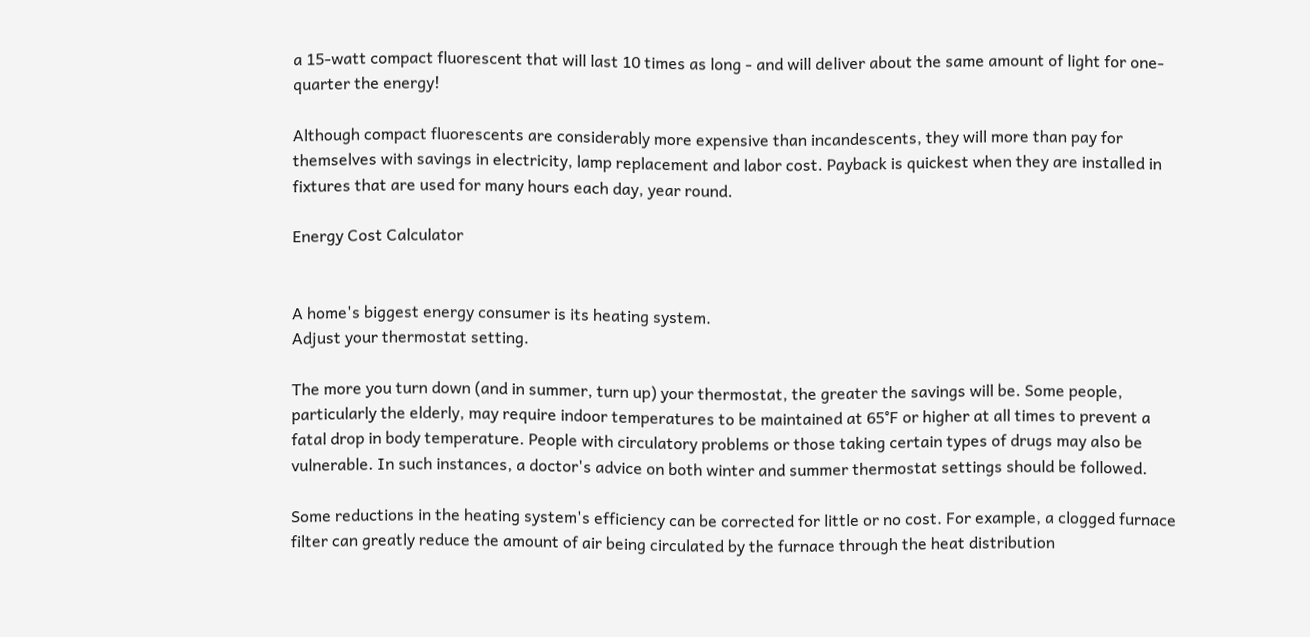a 15-watt compact fluorescent that will last 10 times as long - and will deliver about the same amount of light for one-quarter the energy!

Although compact fluorescents are considerably more expensive than incandescents, they will more than pay for themselves with savings in electricity, lamp replacement and labor cost. Payback is quickest when they are installed in fixtures that are used for many hours each day, year round.

Energy Cost Calculator


A home's biggest energy consumer is its heating system.
Adjust your thermostat setting.

The more you turn down (and in summer, turn up) your thermostat, the greater the savings will be. Some people, particularly the elderly, may require indoor temperatures to be maintained at 65°F or higher at all times to prevent a fatal drop in body temperature. People with circulatory problems or those taking certain types of drugs may also be vulnerable. In such instances, a doctor's advice on both winter and summer thermostat settings should be followed.

Some reductions in the heating system's efficiency can be corrected for little or no cost. For example, a clogged furnace filter can greatly reduce the amount of air being circulated by the furnace through the heat distribution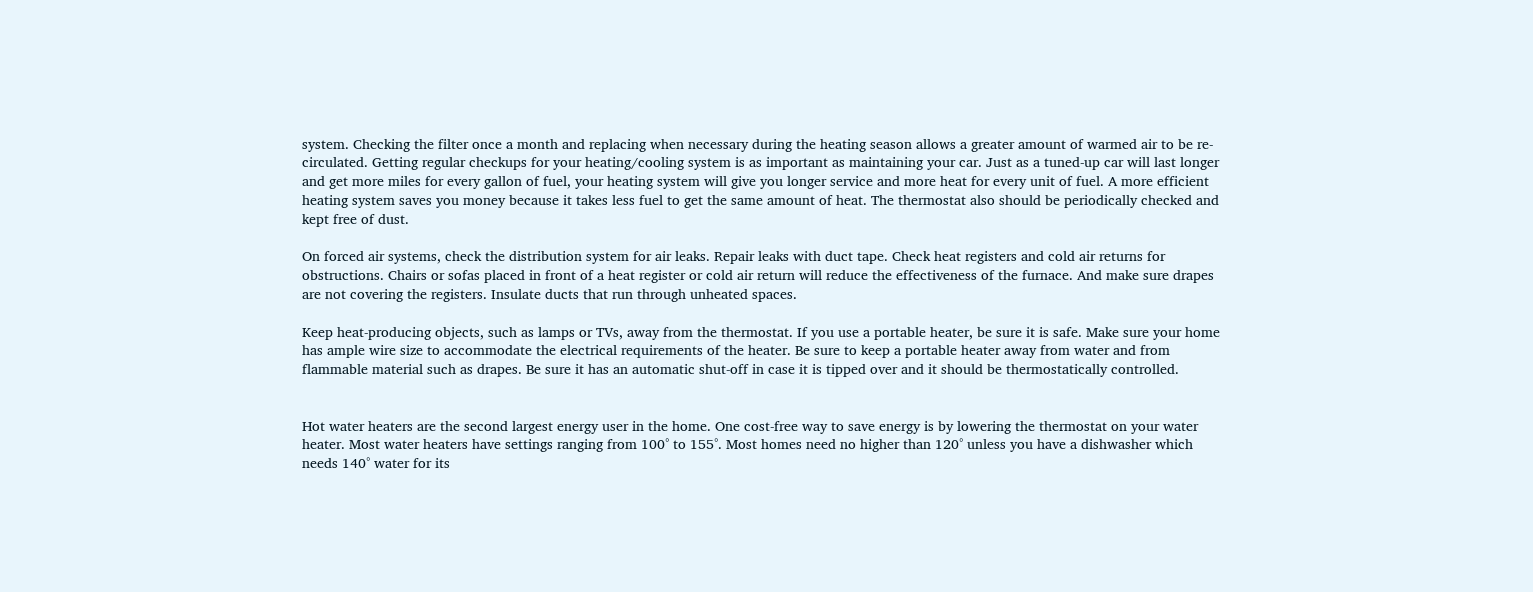system. Checking the filter once a month and replacing when necessary during the heating season allows a greater amount of warmed air to be re-circulated. Getting regular checkups for your heating/cooling system is as important as maintaining your car. Just as a tuned-up car will last longer and get more miles for every gallon of fuel, your heating system will give you longer service and more heat for every unit of fuel. A more efficient heating system saves you money because it takes less fuel to get the same amount of heat. The thermostat also should be periodically checked and kept free of dust.

On forced air systems, check the distribution system for air leaks. Repair leaks with duct tape. Check heat registers and cold air returns for obstructions. Chairs or sofas placed in front of a heat register or cold air return will reduce the effectiveness of the furnace. And make sure drapes are not covering the registers. Insulate ducts that run through unheated spaces.

Keep heat-producing objects, such as lamps or TVs, away from the thermostat. If you use a portable heater, be sure it is safe. Make sure your home has ample wire size to accommodate the electrical requirements of the heater. Be sure to keep a portable heater away from water and from flammable material such as drapes. Be sure it has an automatic shut-off in case it is tipped over and it should be thermostatically controlled.


Hot water heaters are the second largest energy user in the home. One cost-free way to save energy is by lowering the thermostat on your water heater. Most water heaters have settings ranging from 100° to 155°. Most homes need no higher than 120° unless you have a dishwasher which needs 140° water for its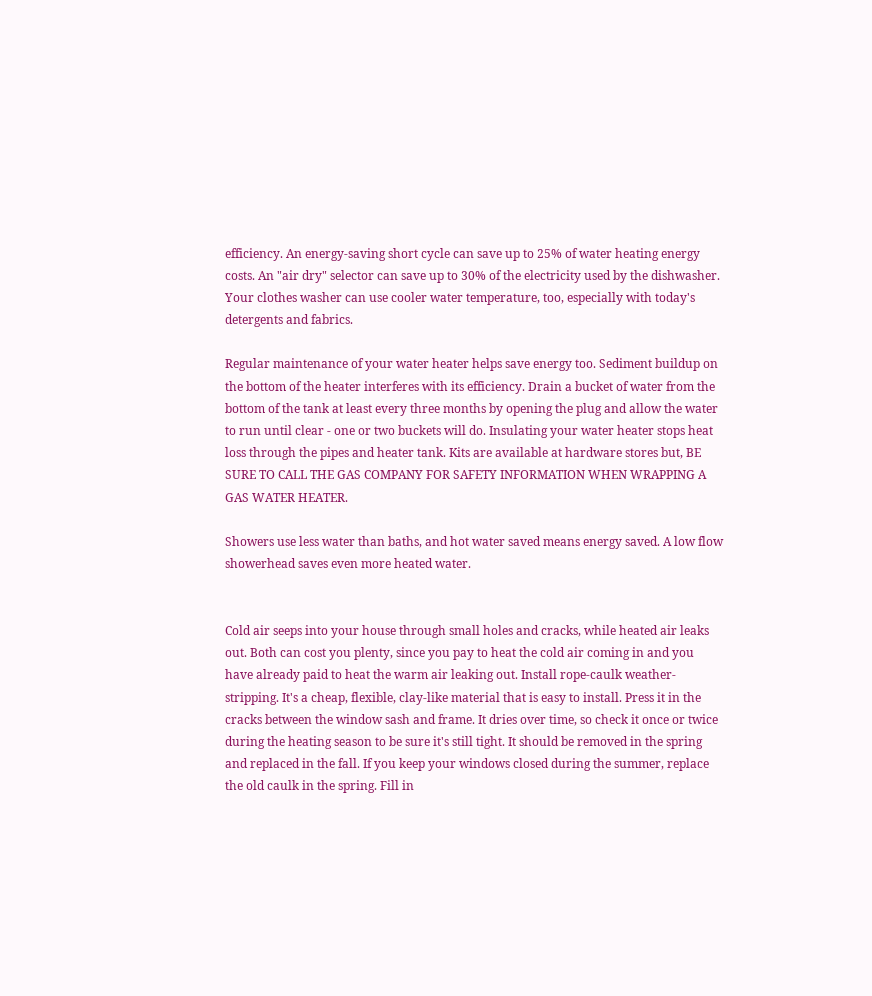efficiency. An energy-saving short cycle can save up to 25% of water heating energy costs. An "air dry" selector can save up to 30% of the electricity used by the dishwasher. Your clothes washer can use cooler water temperature, too, especially with today's detergents and fabrics.

Regular maintenance of your water heater helps save energy too. Sediment buildup on the bottom of the heater interferes with its efficiency. Drain a bucket of water from the bottom of the tank at least every three months by opening the plug and allow the water to run until clear - one or two buckets will do. Insulating your water heater stops heat loss through the pipes and heater tank. Kits are available at hardware stores but, BE SURE TO CALL THE GAS COMPANY FOR SAFETY INFORMATION WHEN WRAPPING A GAS WATER HEATER.

Showers use less water than baths, and hot water saved means energy saved. A low flow showerhead saves even more heated water.


Cold air seeps into your house through small holes and cracks, while heated air leaks out. Both can cost you plenty, since you pay to heat the cold air coming in and you have already paid to heat the warm air leaking out. Install rope-caulk weather-stripping. It's a cheap, flexible, clay-like material that is easy to install. Press it in the cracks between the window sash and frame. It dries over time, so check it once or twice during the heating season to be sure it's still tight. It should be removed in the spring and replaced in the fall. If you keep your windows closed during the summer, replace the old caulk in the spring. Fill in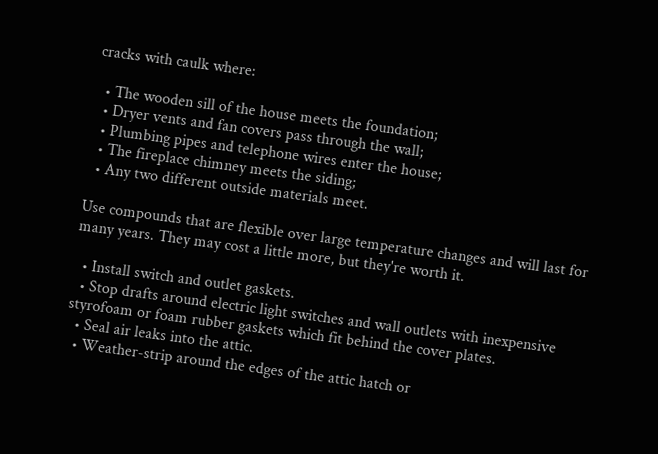cracks with caulk where:

  • The wooden sill of the house meets the foundation;
  • Dryer vents and fan covers pass through the wall;
  • Plumbing pipes and telephone wires enter the house;
  • The fireplace chimney meets the siding;
  • Any two different outside materials meet.

Use compounds that are flexible over large temperature changes and will last for many years. They may cost a little more, but they're worth it.

  • Install switch and outlet gaskets.
  • Stop drafts around electric light switches and wall outlets with inexpensive styrofoam or foam rubber gaskets which fit behind the cover plates.
  • Seal air leaks into the attic.
  • Weather-strip around the edges of the attic hatch or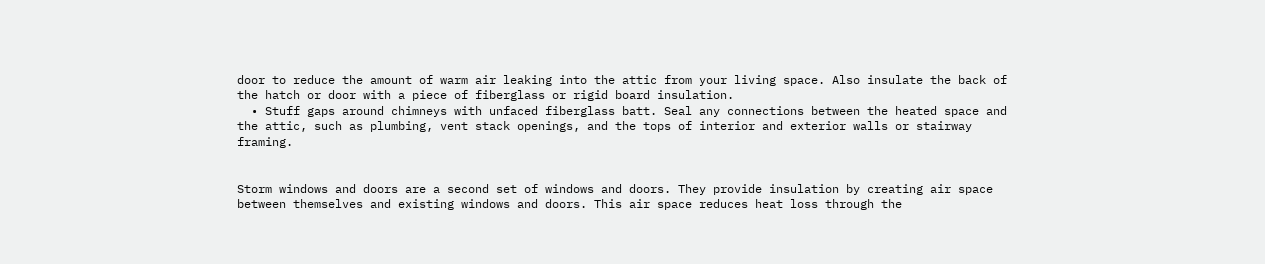door to reduce the amount of warm air leaking into the attic from your living space. Also insulate the back of the hatch or door with a piece of fiberglass or rigid board insulation.
  • Stuff gaps around chimneys with unfaced fiberglass batt. Seal any connections between the heated space and the attic, such as plumbing, vent stack openings, and the tops of interior and exterior walls or stairway framing.


Storm windows and doors are a second set of windows and doors. They provide insulation by creating air space between themselves and existing windows and doors. This air space reduces heat loss through the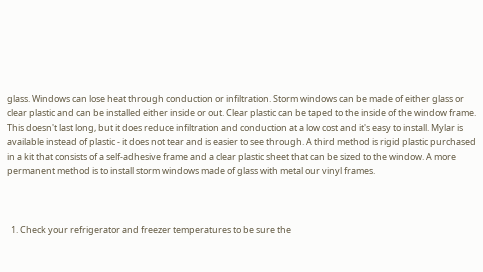glass. Windows can lose heat through conduction or infiltration. Storm windows can be made of either glass or clear plastic and can be installed either inside or out. Clear plastic can be taped to the inside of the window frame. This doesn't last long, but it does reduce infiltration and conduction at a low cost and it's easy to install. Mylar is available instead of plastic - it does not tear and is easier to see through. A third method is rigid plastic purchased in a kit that consists of a self-adhesive frame and a clear plastic sheet that can be sized to the window. A more permanent method is to install storm windows made of glass with metal our vinyl frames.



  1. Check your refrigerator and freezer temperatures to be sure the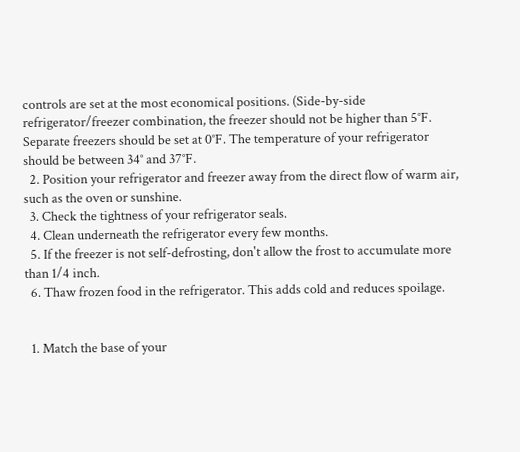controls are set at the most economical positions. (Side-by-side refrigerator/freezer combination, the freezer should not be higher than 5°F. Separate freezers should be set at 0°F. The temperature of your refrigerator should be between 34° and 37°F.
  2. Position your refrigerator and freezer away from the direct flow of warm air, such as the oven or sunshine.
  3. Check the tightness of your refrigerator seals.
  4. Clean underneath the refrigerator every few months.
  5. If the freezer is not self-defrosting, don't allow the frost to accumulate more than 1/4 inch.
  6. Thaw frozen food in the refrigerator. This adds cold and reduces spoilage.


  1. Match the base of your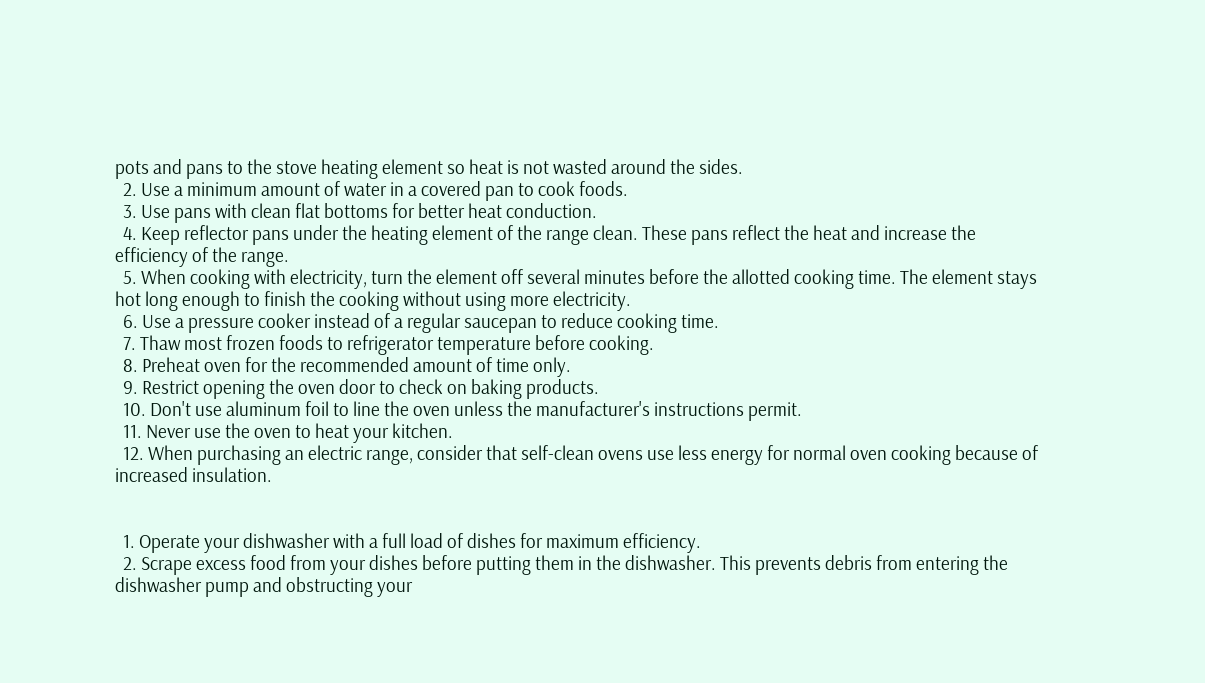pots and pans to the stove heating element so heat is not wasted around the sides.
  2. Use a minimum amount of water in a covered pan to cook foods.
  3. Use pans with clean flat bottoms for better heat conduction.
  4. Keep reflector pans under the heating element of the range clean. These pans reflect the heat and increase the efficiency of the range.
  5. When cooking with electricity, turn the element off several minutes before the allotted cooking time. The element stays hot long enough to finish the cooking without using more electricity.
  6. Use a pressure cooker instead of a regular saucepan to reduce cooking time.
  7. Thaw most frozen foods to refrigerator temperature before cooking.
  8. Preheat oven for the recommended amount of time only.
  9. Restrict opening the oven door to check on baking products.
  10. Don't use aluminum foil to line the oven unless the manufacturer's instructions permit.
  11. Never use the oven to heat your kitchen.
  12. When purchasing an electric range, consider that self-clean ovens use less energy for normal oven cooking because of increased insulation.


  1. Operate your dishwasher with a full load of dishes for maximum efficiency.
  2. Scrape excess food from your dishes before putting them in the dishwasher. This prevents debris from entering the dishwasher pump and obstructing your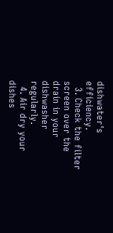dishwater's efficiency.
  3. Check the filter screen over the drain in your dishwasher regularly.
  4. Air dry your dishes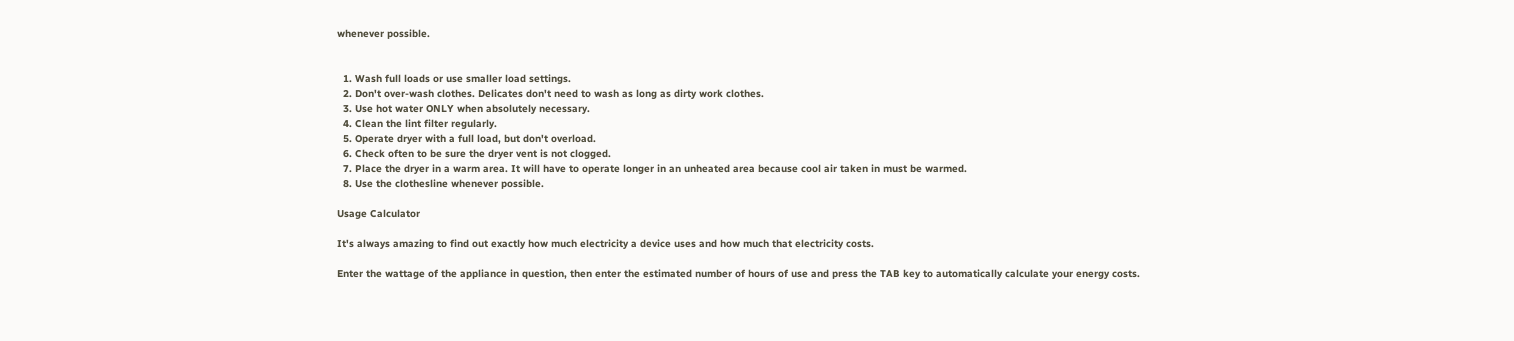whenever possible.


  1. Wash full loads or use smaller load settings.
  2. Don't over-wash clothes. Delicates don't need to wash as long as dirty work clothes.
  3. Use hot water ONLY when absolutely necessary.
  4. Clean the lint filter regularly.
  5. Operate dryer with a full load, but don't overload.
  6. Check often to be sure the dryer vent is not clogged.
  7. Place the dryer in a warm area. It will have to operate longer in an unheated area because cool air taken in must be warmed.
  8. Use the clothesline whenever possible.

Usage Calculator

It's always amazing to find out exactly how much electricity a device uses and how much that electricity costs.

Enter the wattage of the appliance in question, then enter the estimated number of hours of use and press the TAB key to automatically calculate your energy costs.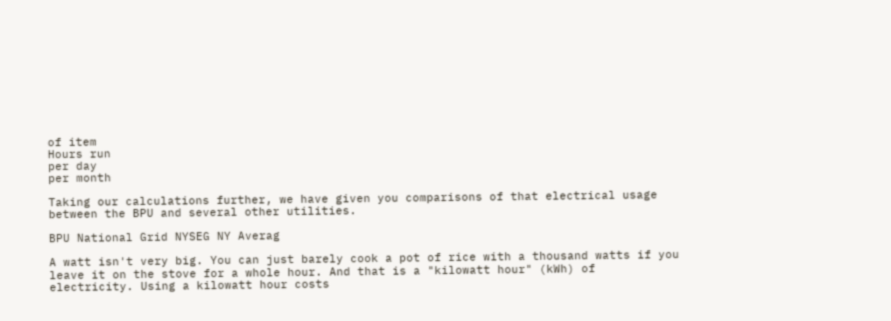of item
Hours run
per day
per month

Taking our calculations further, we have given you comparisons of that electrical usage between the BPU and several other utilities.

BPU National Grid NYSEG NY Averag

A watt isn't very big. You can just barely cook a pot of rice with a thousand watts if you leave it on the stove for a whole hour. And that is a "kilowatt hour" (kWh) of electricity. Using a kilowatt hour costs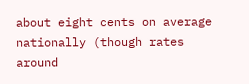about eight cents on average nationally (though rates around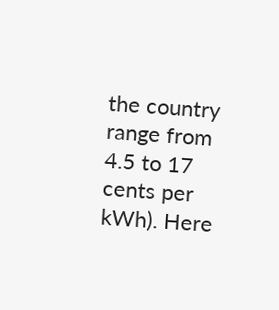the country range from 4.5 to 17 cents per kWh). Here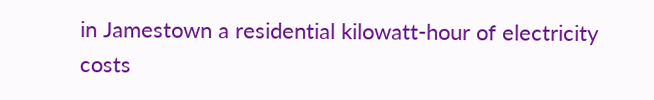in Jamestown a residential kilowatt-hour of electricity costs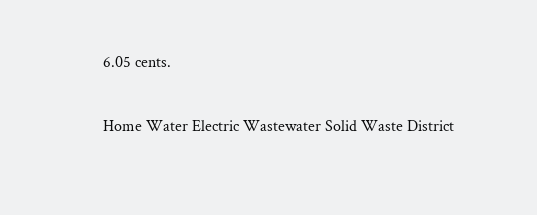6.05 cents.

Home Water Electric Wastewater Solid Waste District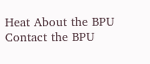Heat About the BPU Contact the BPU